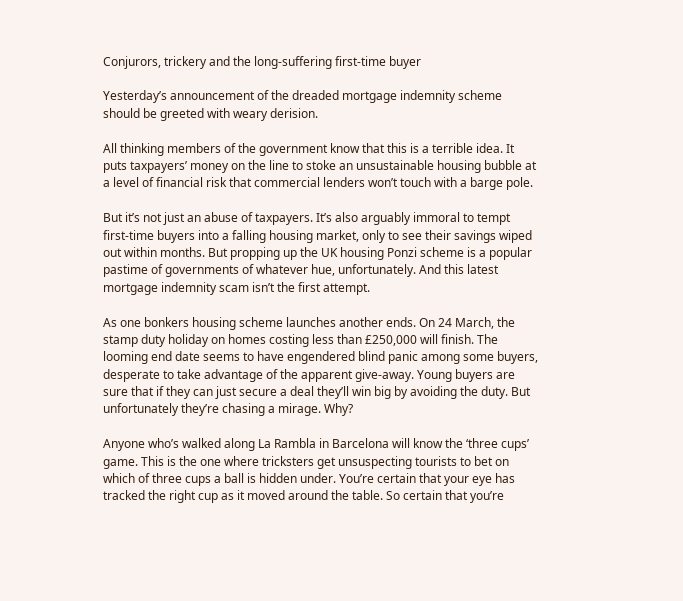Conjurors, trickery and the long-suffering first-time buyer

Yesterday’s announcement of the dreaded mortgage indemnity scheme should be greeted with weary derision.

All thinking members of the government know that this is a terrible idea. It puts taxpayers’ money on the line to stoke an unsustainable housing bubble at a level of financial risk that commercial lenders won’t touch with a barge pole.

But it’s not just an abuse of taxpayers. It’s also arguably immoral to tempt first-time buyers into a falling housing market, only to see their savings wiped out within months. But propping up the UK housing Ponzi scheme is a popular pastime of governments of whatever hue, unfortunately. And this latest mortgage indemnity scam isn’t the first attempt.

As one bonkers housing scheme launches another ends. On 24 March, the stamp duty holiday on homes costing less than £250,000 will finish. The looming end date seems to have engendered blind panic among some buyers, desperate to take advantage of the apparent give-away. Young buyers are sure that if they can just secure a deal they’ll win big by avoiding the duty. But unfortunately they’re chasing a mirage. Why?

Anyone who’s walked along La Rambla in Barcelona will know the ‘three cups’ game. This is the one where tricksters get unsuspecting tourists to bet on which of three cups a ball is hidden under. You’re certain that your eye has tracked the right cup as it moved around the table. So certain that you’re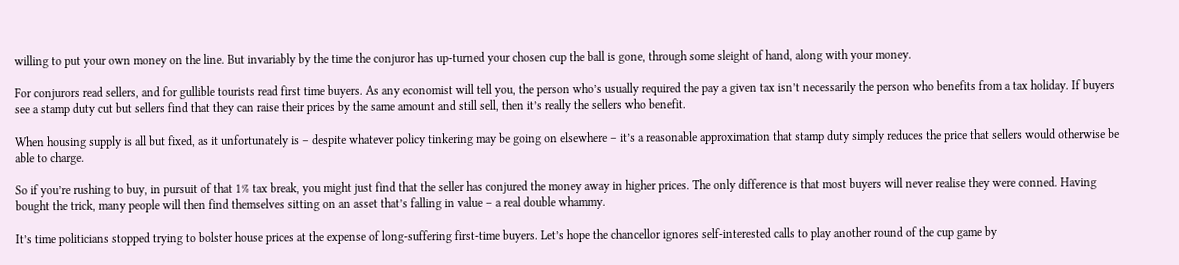willing to put your own money on the line. But invariably by the time the conjuror has up-turned your chosen cup the ball is gone, through some sleight of hand, along with your money.

For conjurors read sellers, and for gullible tourists read first time buyers. As any economist will tell you, the person who’s usually required the pay a given tax isn’t necessarily the person who benefits from a tax holiday. If buyers see a stamp duty cut but sellers find that they can raise their prices by the same amount and still sell, then it’s really the sellers who benefit.

When housing supply is all but fixed, as it unfortunately is – despite whatever policy tinkering may be going on elsewhere – it’s a reasonable approximation that stamp duty simply reduces the price that sellers would otherwise be able to charge.

So if you’re rushing to buy, in pursuit of that 1% tax break, you might just find that the seller has conjured the money away in higher prices. The only difference is that most buyers will never realise they were conned. Having bought the trick, many people will then find themselves sitting on an asset that’s falling in value – a real double whammy.

It’s time politicians stopped trying to bolster house prices at the expense of long-suffering first-time buyers. Let’s hope the chancellor ignores self-interested calls to play another round of the cup game by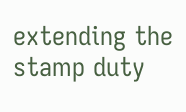extending the stamp duty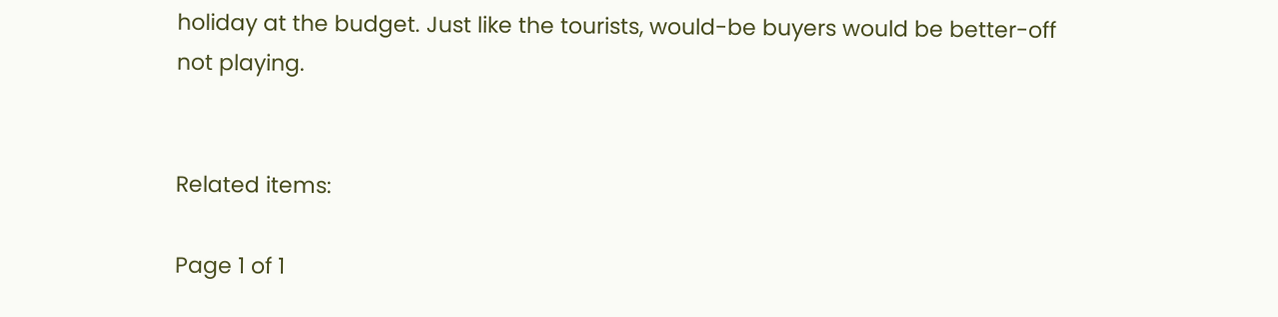holiday at the budget. Just like the tourists, would-be buyers would be better-off not playing.


Related items:

Page 1 of 1